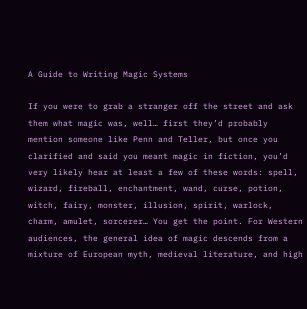A Guide to Writing Magic Systems

If you were to grab a stranger off the street and ask them what magic was, well… first they’d probably mention someone like Penn and Teller, but once you clarified and said you meant magic in fiction, you’d very likely hear at least a few of these words: spell, wizard, fireball, enchantment, wand, curse, potion, witch, fairy, monster, illusion, spirit, warlock, charm, amulet, sorcerer… You get the point. For Western audiences, the general idea of magic descends from a mixture of European myth, medieval literature, and high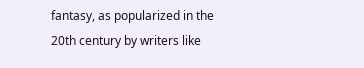fantasy, as popularized in the 20th century by writers like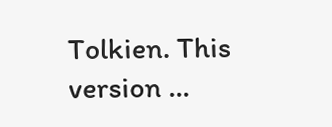Tolkien. This version …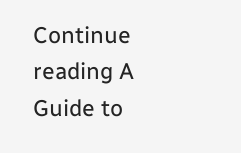Continue reading A Guide to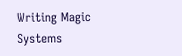Writing Magic Systems